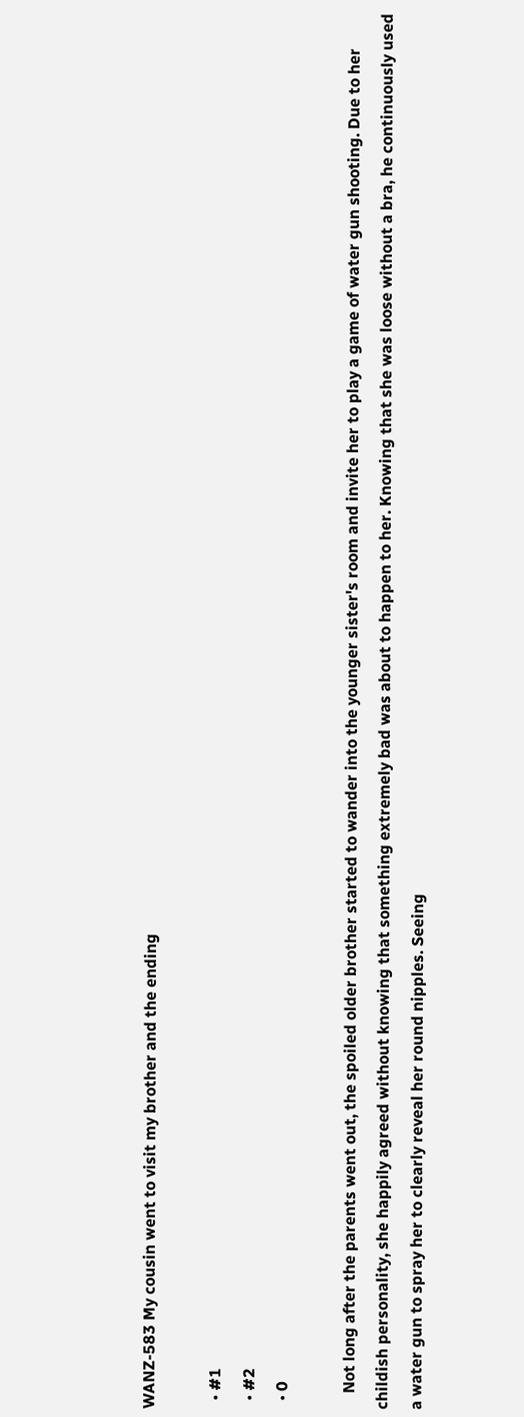WANZ-583 My cousin went to visit my brother and the ending

  • #1
  • #2
  • 0

    Not long after the parents went out, the spoiled older brother started to wander into the younger sister's room and invite her to play a game of water gun shooting. Due to her childish personality, she happily agreed without knowing that something extremely bad was about to happen to her. Knowing that she was loose without a bra, he continuously used a water gun to spray her to clearly reveal her round nipples. Seeing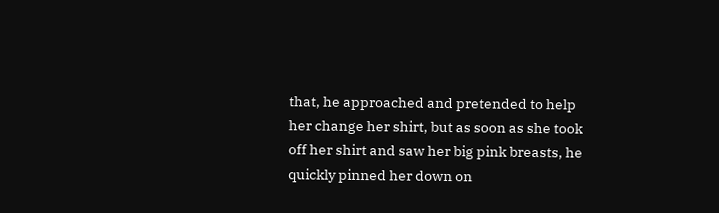that, he approached and pretended to help her change her shirt, but as soon as she took off her shirt and saw her big pink breasts, he quickly pinned her down on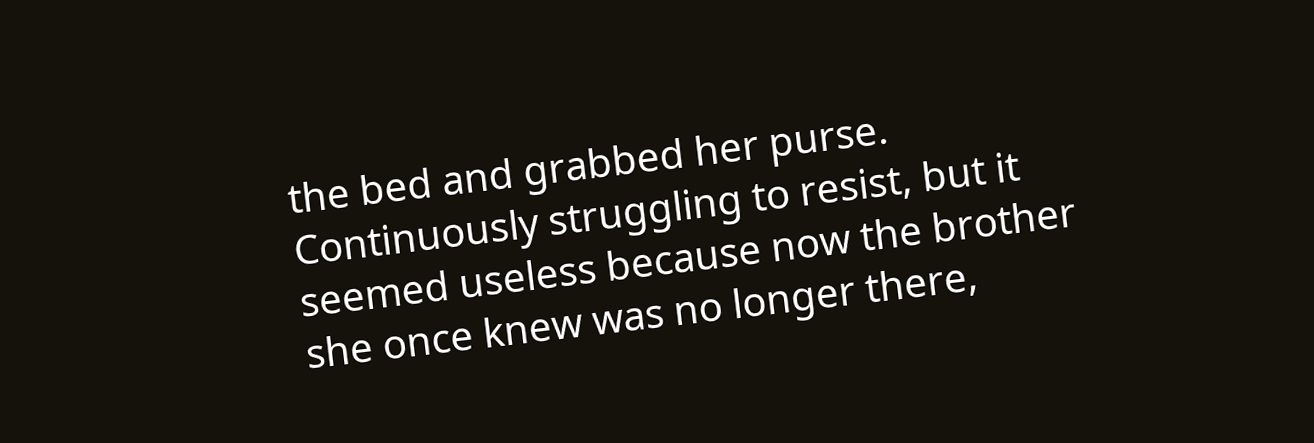the bed and grabbed her purse. Continuously struggling to resist, but it seemed useless because now the brother she once knew was no longer there,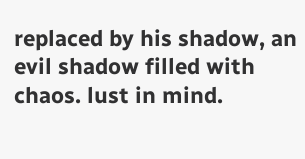replaced by his shadow, an evil shadow filled with chaos. lust in mind.